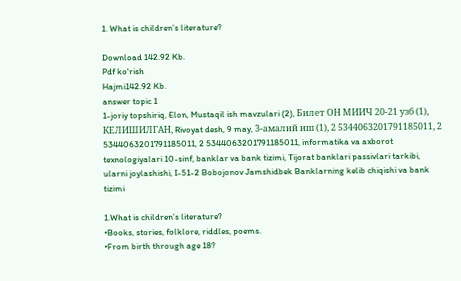1. What is children’s literature?

Download 142.92 Kb.
Pdf ko'rish
Hajmi142.92 Kb.
answer topic 1
1-joriy topshiriq, Elon, Mustaqil ish mavzulari (2), Билет ОН МИИЧ 20-21 узб (1), КЕЛИШИЛГАН, Rivoyat desh, 9 may, 3-амалий иш (1), 2 5344063201791185011, 2 5344063201791185011, 2 5344063201791185011, informatika va axborot texnologiyalari 10-sinf, banklar va bank tizimi, Tijorat banklari passivlari tarkibi, ularni joylashishi, I-51-2 Bobojonov Jamshidbek Banklarning kelib chiqishi va bank tizimi

1.What is children’s literature?
•Books, stories, folklore, riddles, poems.
•From birth through age 18?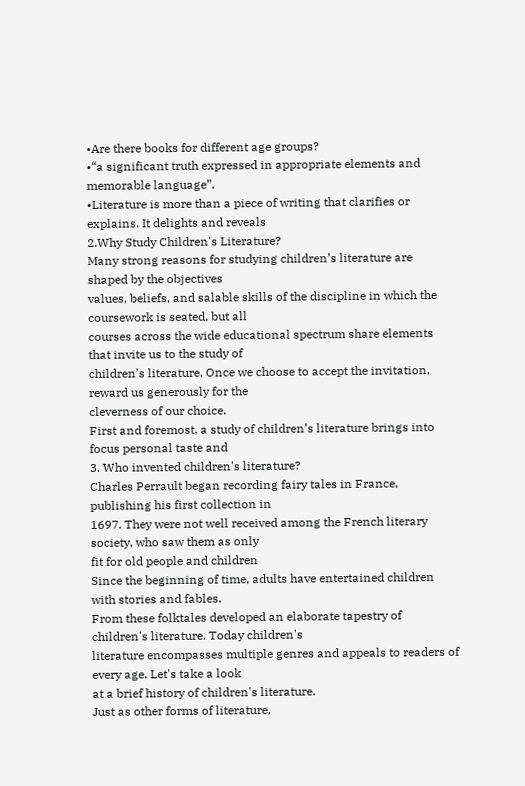•Are there books for different age groups?
•“a significant truth expressed in appropriate elements and memorable language”.
•Literature is more than a piece of writing that clarifies or explains. It delights and reveals
2.Why Study Children's Literature?
Many strong reasons for studying children’s literature are shaped by the objectives
values, beliefs, and salable skills of the discipline in which the coursework is seated, but all
courses across the wide educational spectrum share elements that invite us to the study of
children’s literature. Once we choose to accept the invitation, reward us generously for the
cleverness of our choice.
First and foremost, a study of children’s literature brings into focus personal taste and
3. Who invented children's literature?
Charles Perrault began recording fairy tales in France, publishing his first collection in
1697. They were not well received among the French literary society, who saw them as only
fit for old people and children
Since the beginning of time, adults have entertained children with stories and fables.
From these folktales developed an elaborate tapestry of children's literature. Today children's
literature encompasses multiple genres and appeals to readers of every age. Let's take a look
at a brief history of children's literature.
Just as other forms of literature,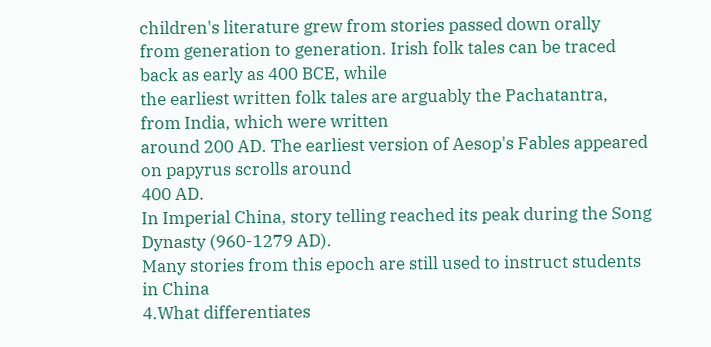children's literature grew from stories passed down orally
from generation to generation. Irish folk tales can be traced back as early as 400 BCE, while
the earliest written folk tales are arguably the Pachatantra, from India, which were written
around 200 AD. The earliest version of Aesop's Fables appeared on papyrus scrolls around
400 AD.
In Imperial China, story telling reached its peak during the Song Dynasty (960-1279 AD).
Many stories from this epoch are still used to instruct students in China
4.What differentiates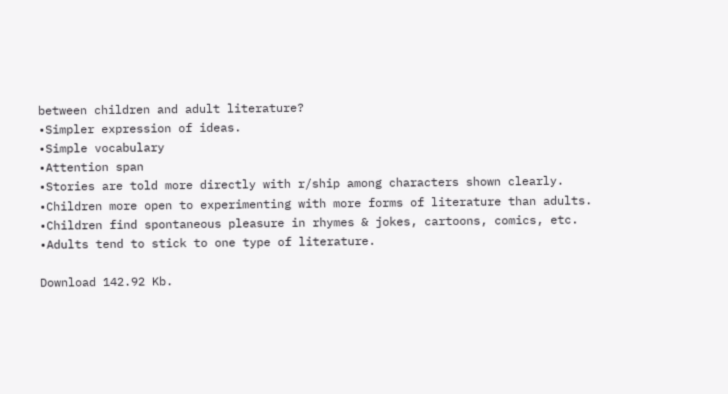between children and adult literature?
•Simpler expression of ideas.
•Simple vocabulary
•Attention span
•Stories are told more directly with r/ship among characters shown clearly.
•Children more open to experimenting with more forms of literature than adults.
•Children find spontaneous pleasure in rhymes & jokes, cartoons, comics, etc.
•Adults tend to stick to one type of literature.

Download 142.92 Kb.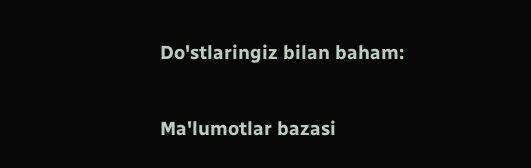Do'stlaringiz bilan baham:

Ma'lumotlar bazasi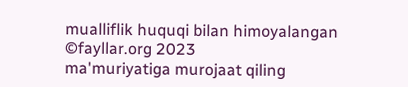mualliflik huquqi bilan himoyalangan ©fayllar.org 2023
ma'muriyatiga murojaat qiling